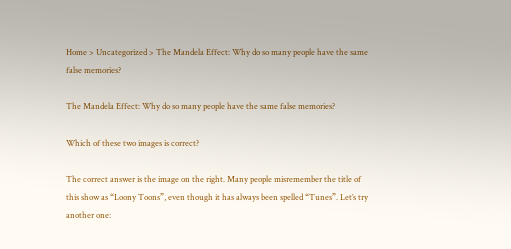Home > Uncategorized > The Mandela Effect: Why do so many people have the same false memories?

The Mandela Effect: Why do so many people have the same false memories?

Which of these two images is correct?

The correct answer is the image on the right. Many people misremember the title of this show as “Loony Toons”, even though it has always been spelled “Tunes”. Let’s try another one: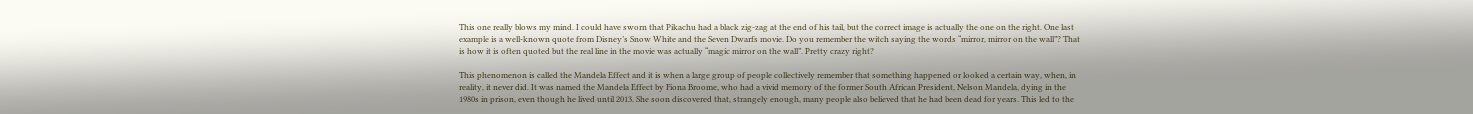This one really blows my mind. I could have sworn that Pikachu had a black zig-zag at the end of his tail, but the correct image is actually the one on the right. One last example is a well-known quote from Disney’s Snow White and the Seven Dwarfs movie. Do you remember the witch saying the words “mirror, mirror on the wall”? That is how it is often quoted but the real line in the movie was actually “magic mirror on the wall”. Pretty crazy right?

This phenomenon is called the Mandela Effect and it is when a large group of people collectively remember that something happened or looked a certain way, when, in reality, it never did. It was named the Mandela Effect by Fiona Broome, who had a vivid memory of the former South African President, Nelson Mandela, dying in the 1980s in prison, even though he lived until 2013. She soon discovered that, strangely enough, many people also believed that he had been dead for years. This led to the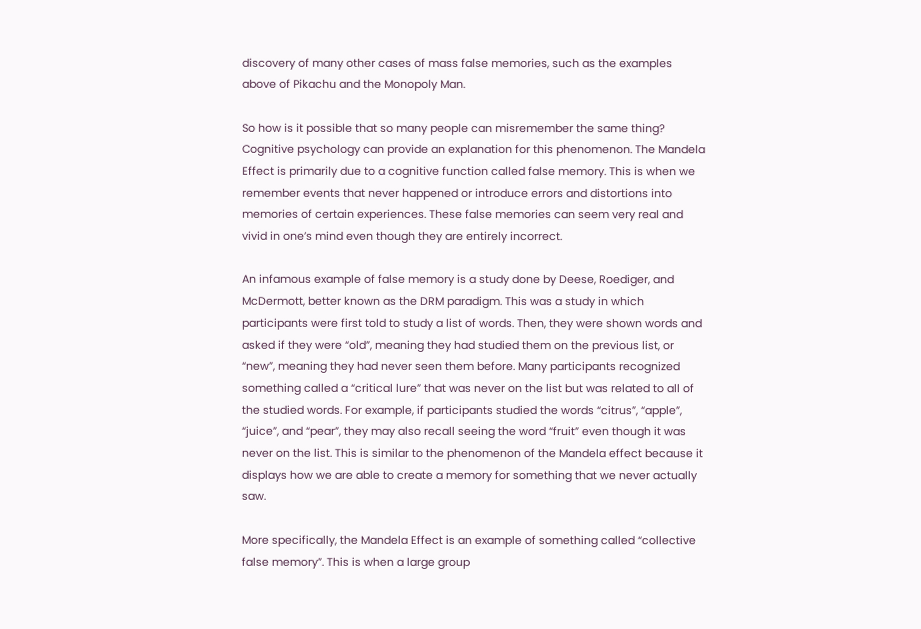discovery of many other cases of mass false memories, such as the examples above of Pikachu and the Monopoly Man.

So how is it possible that so many people can misremember the same thing? Cognitive psychology can provide an explanation for this phenomenon. The Mandela Effect is primarily due to a cognitive function called false memory. This is when we remember events that never happened or introduce errors and distortions into memories of certain experiences. These false memories can seem very real and vivid in one’s mind even though they are entirely incorrect.

An infamous example of false memory is a study done by Deese, Roediger, and McDermott, better known as the DRM paradigm. This was a study in which participants were first told to study a list of words. Then, they were shown words and asked if they were “old”, meaning they had studied them on the previous list, or “new”, meaning they had never seen them before. Many participants recognized something called a “critical lure” that was never on the list but was related to all of the studied words. For example, if participants studied the words “citrus”, “apple”, “juice”, and “pear”, they may also recall seeing the word “fruit” even though it was never on the list. This is similar to the phenomenon of the Mandela effect because it displays how we are able to create a memory for something that we never actually saw.

More specifically, the Mandela Effect is an example of something called “collective false memory”. This is when a large group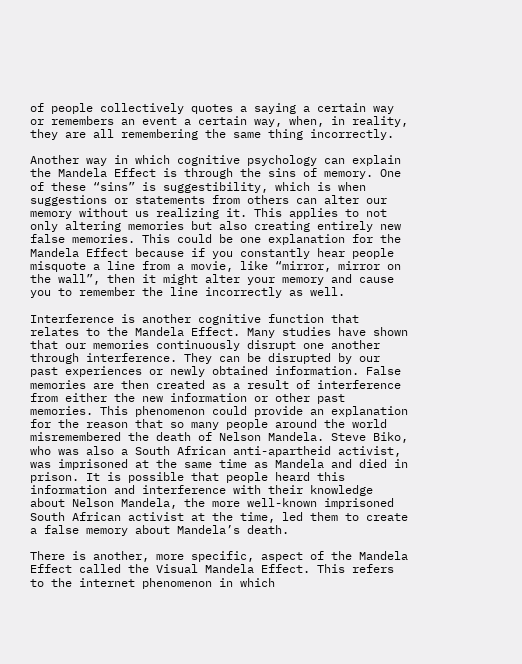of people collectively quotes a saying a certain way or remembers an event a certain way, when, in reality, they are all remembering the same thing incorrectly.

Another way in which cognitive psychology can explain the Mandela Effect is through the sins of memory. One of these “sins” is suggestibility, which is when suggestions or statements from others can alter our memory without us realizing it. This applies to not only altering memories but also creating entirely new false memories. This could be one explanation for the Mandela Effect because if you constantly hear people misquote a line from a movie, like “mirror, mirror on the wall”, then it might alter your memory and cause you to remember the line incorrectly as well.

Interference is another cognitive function that relates to the Mandela Effect. Many studies have shown that our memories continuously disrupt one another through interference. They can be disrupted by our past experiences or newly obtained information. False memories are then created as a result of interference from either the new information or other past memories. This phenomenon could provide an explanation for the reason that so many people around the world misremembered the death of Nelson Mandela. Steve Biko, who was also a South African anti-apartheid activist, was imprisoned at the same time as Mandela and died in prison. It is possible that people heard this information and interference with their knowledge about Nelson Mandela, the more well-known imprisoned South African activist at the time, led them to create a false memory about Mandela’s death.

There is another, more specific, aspect of the Mandela Effect called the Visual Mandela Effect. This refers to the internet phenomenon in which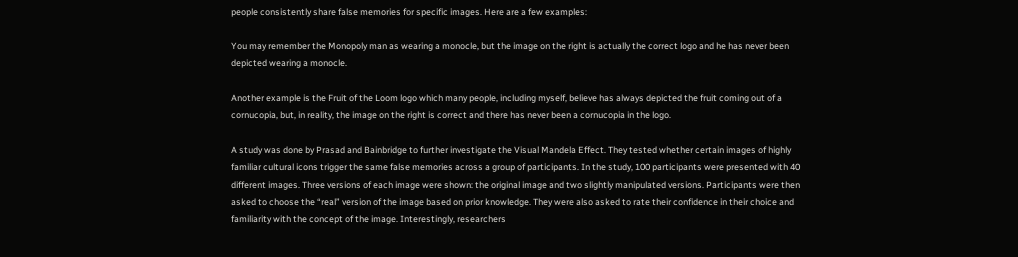people consistently share false memories for specific images. Here are a few examples:

You may remember the Monopoly man as wearing a monocle, but the image on the right is actually the correct logo and he has never been depicted wearing a monocle.

Another example is the Fruit of the Loom logo which many people, including myself, believe has always depicted the fruit coming out of a cornucopia, but, in reality, the image on the right is correct and there has never been a cornucopia in the logo.

A study was done by Prasad and Bainbridge to further investigate the Visual Mandela Effect. They tested whether certain images of highly familiar cultural icons trigger the same false memories across a group of participants. In the study, 100 participants were presented with 40 different images. Three versions of each image were shown: the original image and two slightly manipulated versions. Participants were then asked to choose the “real” version of the image based on prior knowledge. They were also asked to rate their confidence in their choice and familiarity with the concept of the image. Interestingly, researchers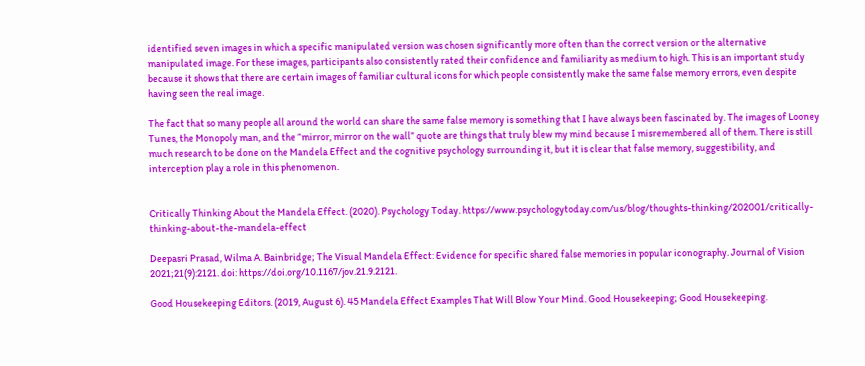identified seven images in which a specific manipulated version was chosen significantly more often than the correct version or the alternative manipulated image. For these images, participants also consistently rated their confidence and familiarity as medium to high. This is an important study because it shows that there are certain images of familiar cultural icons for which people consistently make the same false memory errors, even despite having seen the real image.

The fact that so many people all around the world can share the same false memory is something that I have always been fascinated by. The images of Looney Tunes, the Monopoly man, and the “mirror, mirror on the wall” quote are things that truly blew my mind because I misremembered all of them. There is still much research to be done on the Mandela Effect and the cognitive psychology surrounding it, but it is clear that false memory, suggestibility, and interception play a role in this phenomenon.


Critically Thinking About the Mandela Effect. (2020). Psychology Today. https://www.psychologytoday.com/us/blog/thoughts-thinking/202001/critically-thinking-about-the-mandela-effect

Deepasri Prasad, Wilma A. Bainbridge; The Visual Mandela Effect: Evidence for specific shared false memories in popular iconography. Journal of Vision 2021;21(9):2121. doi: https://doi.org/10.1167/jov.21.9.2121.

Good Housekeeping Editors. (2019, August 6). 45 Mandela Effect Examples That Will Blow Your Mind. Good Housekeeping; Good Housekeeping.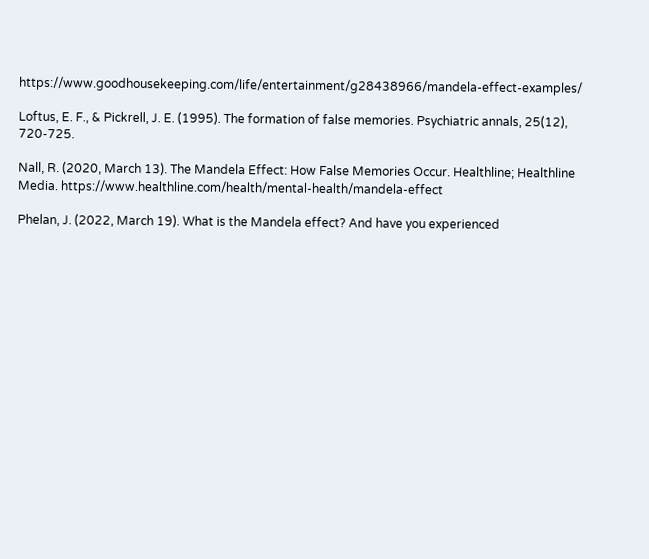https://www.goodhousekeeping.com/life/entertainment/g28438966/mandela-effect-examples/

Loftus, E. F., & Pickrell, J. E. (1995). The formation of false memories. Psychiatric annals, 25(12), 720-725.

Nall, R. (2020, March 13). The Mandela Effect: How False Memories Occur. Healthline; Healthline Media. https://www.healthline.com/health/mental-health/mandela-effect

Phelan, J. (2022, March 19). What is the Mandela effect? And have you experienced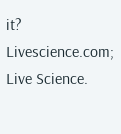it? Livescience.com; Live Science.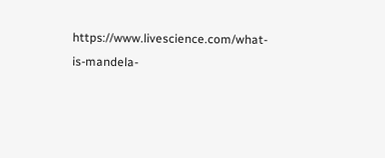https://www.livescience.com/what-is-mandela-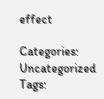effect

Categories: Uncategorized Tags: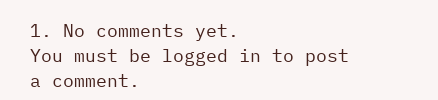1. No comments yet.
You must be logged in to post a comment.